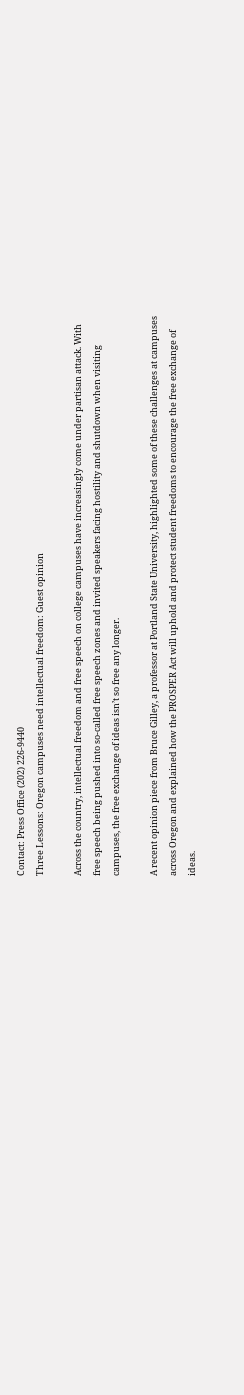Contact: Press Office (202) 226-9440
Three Lessons: Oregon campuses need intellectual freedom: Guest opinion

Across the country, intellectual freedom and free speech on college campuses have increasingly come under partisan attack. With free speech being pushed into so-called free speech zones and invited speakers facing hostility and shutdown when visiting campuses, the free exchange of ideas isn’t so free any longer.

A recent opinion piece from Bruce Gilley, a professor at Portland State University, highlighted some of these challenges at campuses across Oregon and explained how the PROSPER Act will uphold and protect student freedoms to encourage the free exchange of ideas.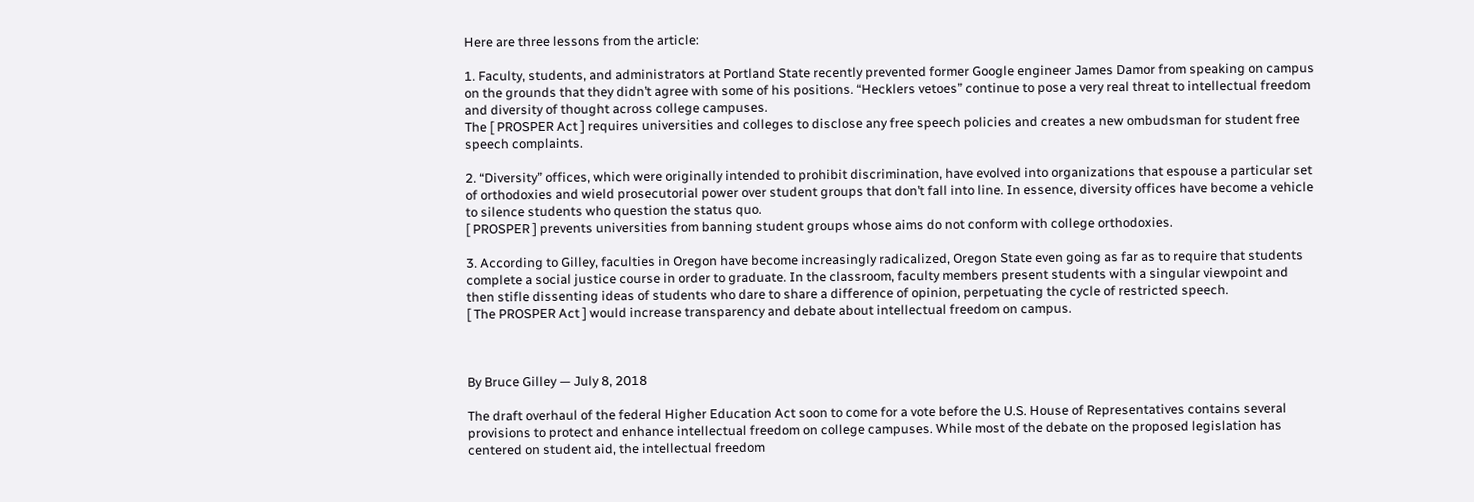Here are three lessons from the article:

1. Faculty, students, and administrators at Portland State recently prevented former Google engineer James Damor from speaking on campus on the grounds that they didn’t agree with some of his positions. “Hecklers vetoes” continue to pose a very real threat to intellectual freedom and diversity of thought across college campuses.
The [ PROSPER Act ] requires universities and colleges to disclose any free speech policies and creates a new ombudsman for student free speech complaints.

2. “Diversity” offices, which were originally intended to prohibit discrimination, have evolved into organizations that espouse a particular set of orthodoxies and wield prosecutorial power over student groups that don’t fall into line. In essence, diversity offices have become a vehicle to silence students who question the status quo.
[ PROSPER ] prevents universities from banning student groups whose aims do not conform with college orthodoxies.

3. According to Gilley, faculties in Oregon have become increasingly radicalized, Oregon State even going as far as to require that students complete a social justice course in order to graduate. In the classroom, faculty members present students with a singular viewpoint and then stifle dissenting ideas of students who dare to share a difference of opinion, perpetuating the cycle of restricted speech.
[ The PROSPER Act ] would increase transparency and debate about intellectual freedom on campus.



By Bruce Gilley — July 8, 2018

The draft overhaul of the federal Higher Education Act soon to come for a vote before the U.S. House of Representatives contains several provisions to protect and enhance intellectual freedom on college campuses. While most of the debate on the proposed legislation has centered on student aid, the intellectual freedom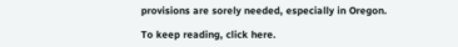provisions are sorely needed, especially in Oregon.

To keep reading, click here.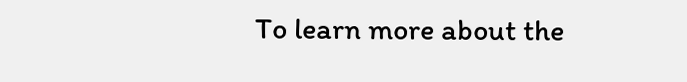To learn more about the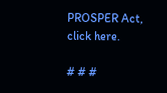PROSPER Act, click here.

# # #